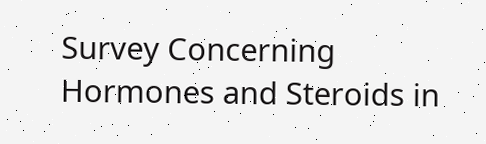Survey Concerning Hormones and Steroids in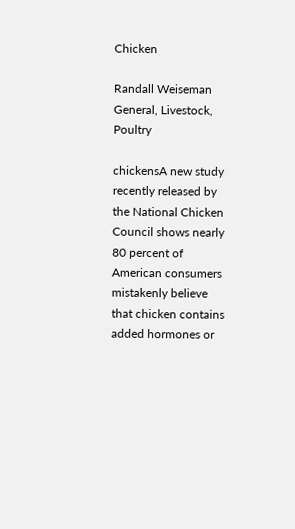Chicken

Randall Weiseman General, Livestock, Poultry

chickensA new study recently released by the National Chicken Council shows nearly 80 percent of American consumers mistakenly believe that chicken contains added hormones or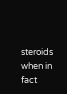steroids when in fact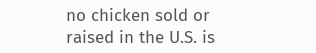no chicken sold or raised in the U.S. is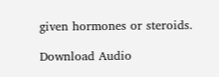given hormones or steroids.

Download Audio